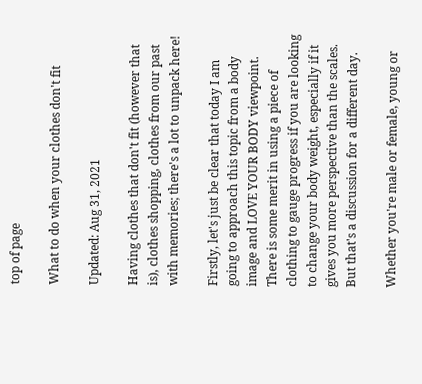top of page

What to do when your clothes don't fit

Updated: Aug 31, 2021

Having clothes that don't fit (however that is), clothes shopping, clothes from our past with memories; there's a lot to unpack here!

Firstly, let's just be clear that today I am going to approach this topic from a body image and LOVE YOUR BODY viewpoint. There is some merit in using a piece of clothing to gauge progress if you are looking to change your body weight, especially if it gives you more perspective than the scales. But that's a discussion for a different day.

Whether you're male or female, young or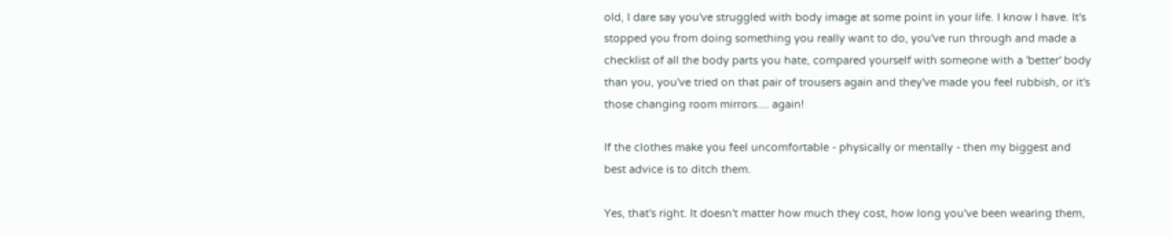old, I dare say you've struggled with body image at some point in your life. I know I have. It's stopped you from doing something you really want to do, you've run through and made a checklist of all the body parts you hate, compared yourself with someone with a 'better' body than you, you've tried on that pair of trousers again and they've made you feel rubbish, or it's those changing room mirrors.... again!

If the clothes make you feel uncomfortable - physically or mentally - then my biggest and best advice is to ditch them.

Yes, that's right. It doesn't matter how much they cost, how long you've been wearing them,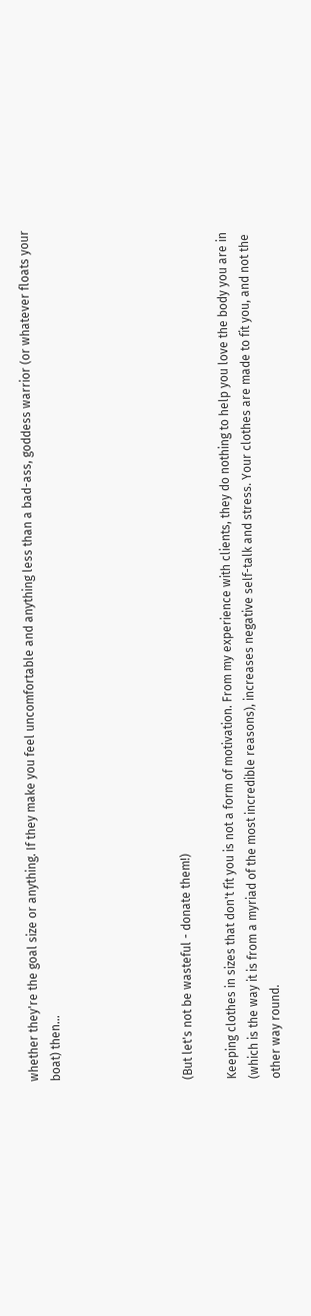whether they're the goal size or anything. If they make you feel uncomfortable and anything less than a bad-ass, goddess warrior (or whatever floats your boat) then...





(But let's not be wasteful - donate them!)

Keeping clothes in sizes that don't fit you is not a form of motivation. From my experience with clients, they do nothing to help you love the body you are in (which is the way it is from a myriad of the most incredible reasons), increases negative self-talk and stress. Your clothes are made to fit you, and not the other way round.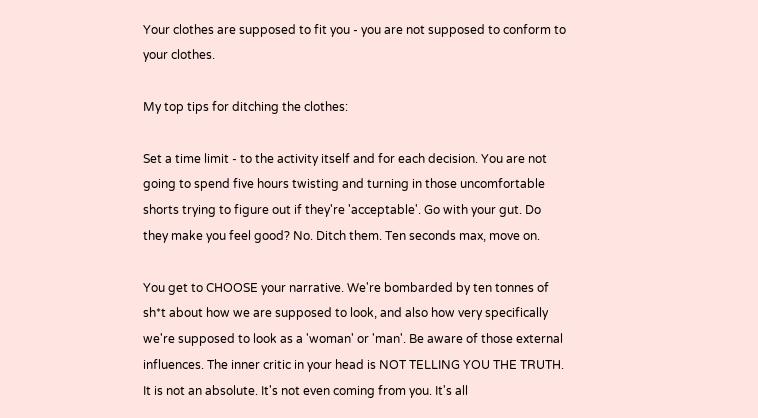Your clothes are supposed to fit you - you are not supposed to conform to your clothes.

My top tips for ditching the clothes:

Set a time limit - to the activity itself and for each decision. You are not going to spend five hours twisting and turning in those uncomfortable shorts trying to figure out if they're 'acceptable'. Go with your gut. Do they make you feel good? No. Ditch them. Ten seconds max, move on.

You get to CHOOSE your narrative. We're bombarded by ten tonnes of sh*t about how we are supposed to look, and also how very specifically we're supposed to look as a 'woman' or 'man'. Be aware of those external influences. The inner critic in your head is NOT TELLING YOU THE TRUTH. It is not an absolute. It's not even coming from you. It's all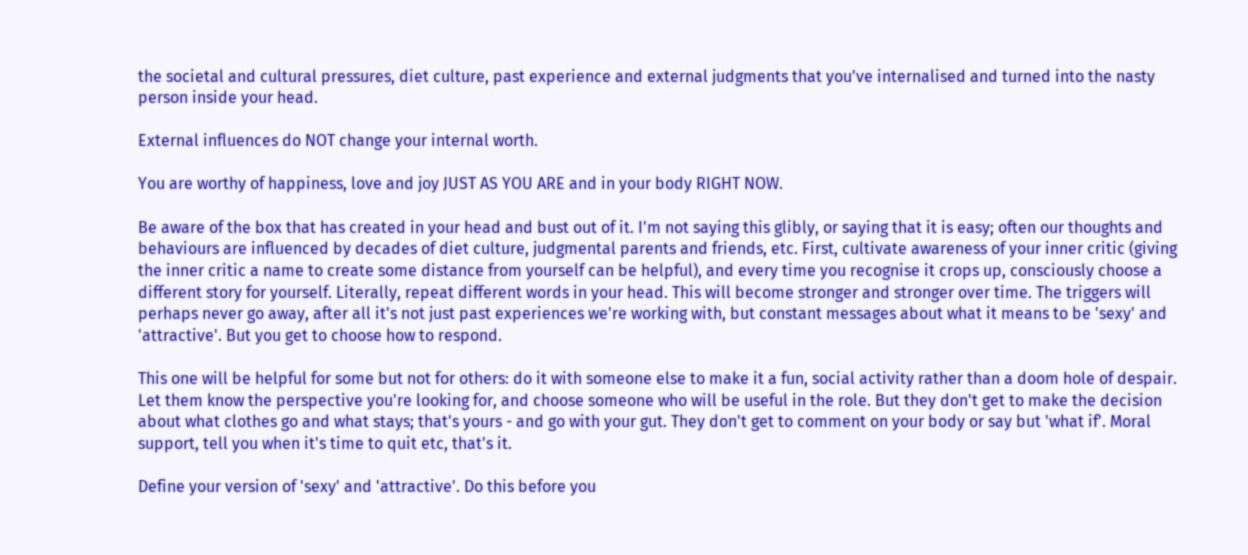the societal and cultural pressures, diet culture, past experience and external judgments that you've internalised and turned into the nasty person inside your head.

External influences do NOT change your internal worth.

You are worthy of happiness, love and joy JUST AS YOU ARE and in your body RIGHT NOW.

Be aware of the box that has created in your head and bust out of it. I'm not saying this glibly, or saying that it is easy; often our thoughts and behaviours are influenced by decades of diet culture, judgmental parents and friends, etc. First, cultivate awareness of your inner critic (giving the inner critic a name to create some distance from yourself can be helpful), and every time you recognise it crops up, consciously choose a different story for yourself. Literally, repeat different words in your head. This will become stronger and stronger over time. The triggers will perhaps never go away, after all it's not just past experiences we're working with, but constant messages about what it means to be 'sexy' and 'attractive'. But you get to choose how to respond.

This one will be helpful for some but not for others: do it with someone else to make it a fun, social activity rather than a doom hole of despair. Let them know the perspective you're looking for, and choose someone who will be useful in the role. But they don't get to make the decision about what clothes go and what stays; that's yours - and go with your gut. They don't get to comment on your body or say but 'what if'. Moral support, tell you when it's time to quit etc, that's it.

Define your version of 'sexy' and 'attractive'. Do this before you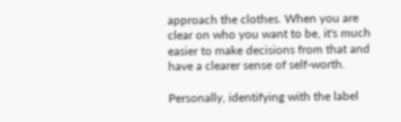approach the clothes. When you are clear on who you want to be, it's much easier to make decisions from that and have a clearer sense of self-worth.

Personally, identifying with the label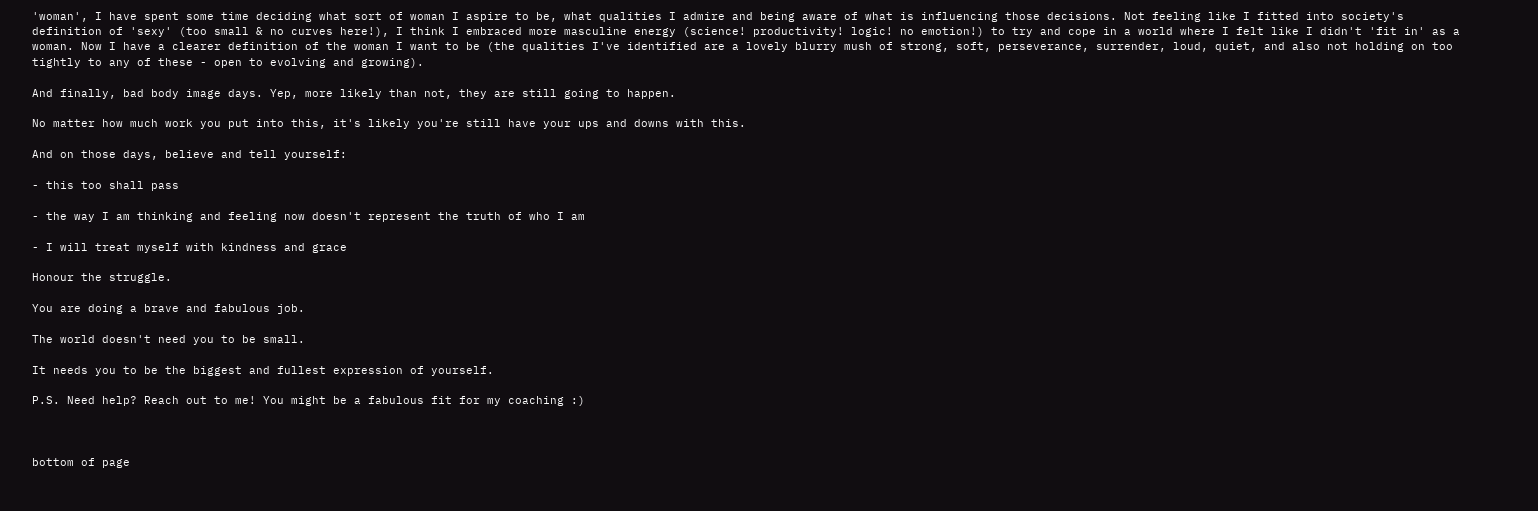'woman', I have spent some time deciding what sort of woman I aspire to be, what qualities I admire and being aware of what is influencing those decisions. Not feeling like I fitted into society's definition of 'sexy' (too small & no curves here!), I think I embraced more masculine energy (science! productivity! logic! no emotion!) to try and cope in a world where I felt like I didn't 'fit in' as a woman. Now I have a clearer definition of the woman I want to be (the qualities I've identified are a lovely blurry mush of strong, soft, perseverance, surrender, loud, quiet, and also not holding on too tightly to any of these - open to evolving and growing).

And finally, bad body image days. Yep, more likely than not, they are still going to happen.

No matter how much work you put into this, it's likely you're still have your ups and downs with this.

And on those days, believe and tell yourself:

- this too shall pass

- the way I am thinking and feeling now doesn't represent the truth of who I am

- I will treat myself with kindness and grace

Honour the struggle.

You are doing a brave and fabulous job.

The world doesn't need you to be small.

It needs you to be the biggest and fullest expression of yourself.

P.S. Need help? Reach out to me! You might be a fabulous fit for my coaching :)



bottom of page